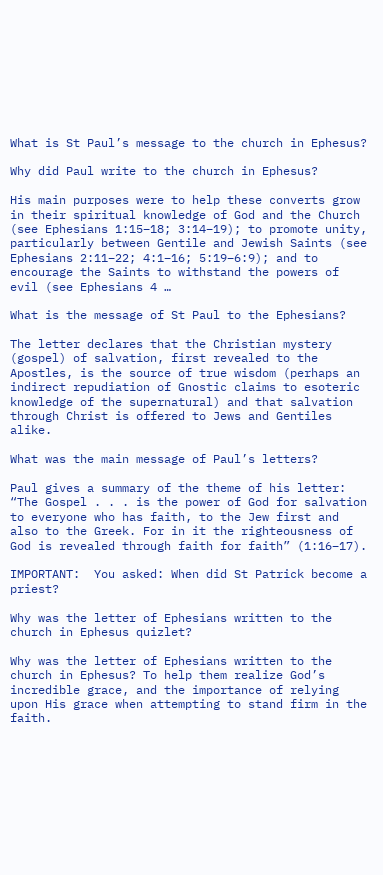What is St Paul’s message to the church in Ephesus?

Why did Paul write to the church in Ephesus?

His main purposes were to help these converts grow in their spiritual knowledge of God and the Church (see Ephesians 1:15–18; 3:14–19); to promote unity, particularly between Gentile and Jewish Saints (see Ephesians 2:11–22; 4:1–16; 5:19–6:9); and to encourage the Saints to withstand the powers of evil (see Ephesians 4 …

What is the message of St Paul to the Ephesians?

The letter declares that the Christian mystery (gospel) of salvation, first revealed to the Apostles, is the source of true wisdom (perhaps an indirect repudiation of Gnostic claims to esoteric knowledge of the supernatural) and that salvation through Christ is offered to Jews and Gentiles alike.

What was the main message of Paul’s letters?

Paul gives a summary of the theme of his letter: “The Gospel . . . is the power of God for salvation to everyone who has faith, to the Jew first and also to the Greek. For in it the righteousness of God is revealed through faith for faith” (1:16–17).

IMPORTANT:  You asked: When did St Patrick become a priest?

Why was the letter of Ephesians written to the church in Ephesus quizlet?

Why was the letter of Ephesians written to the church in Ephesus? To help them realize God’s incredible grace, and the importance of relying upon His grace when attempting to stand firm in the faith.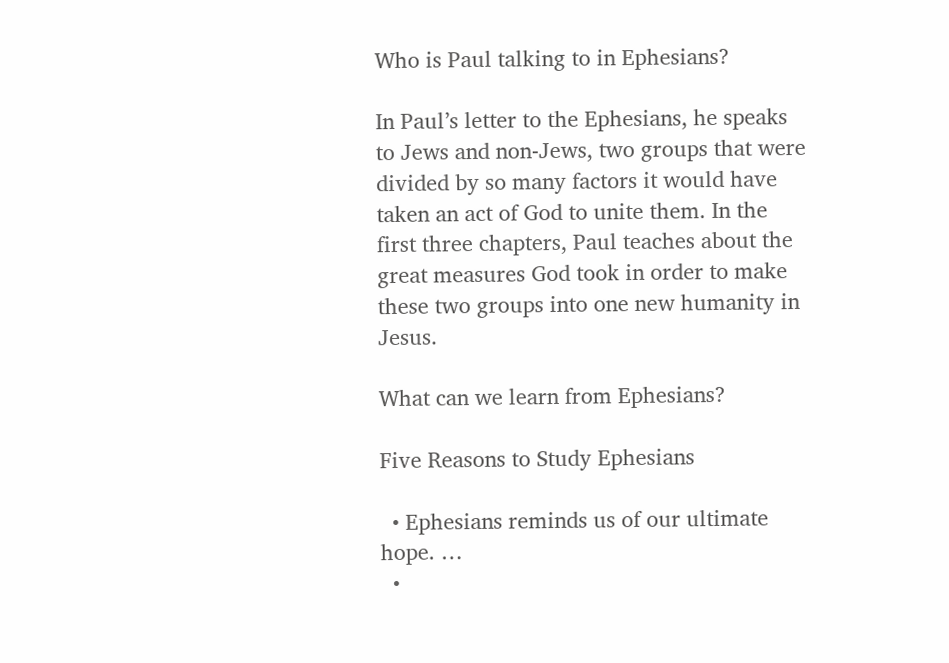Who is Paul talking to in Ephesians?

In Paul’s letter to the Ephesians, he speaks to Jews and non-Jews, two groups that were divided by so many factors it would have taken an act of God to unite them. In the first three chapters, Paul teaches about the great measures God took in order to make these two groups into one new humanity in Jesus.

What can we learn from Ephesians?

Five Reasons to Study Ephesians

  • Ephesians reminds us of our ultimate hope. …
  •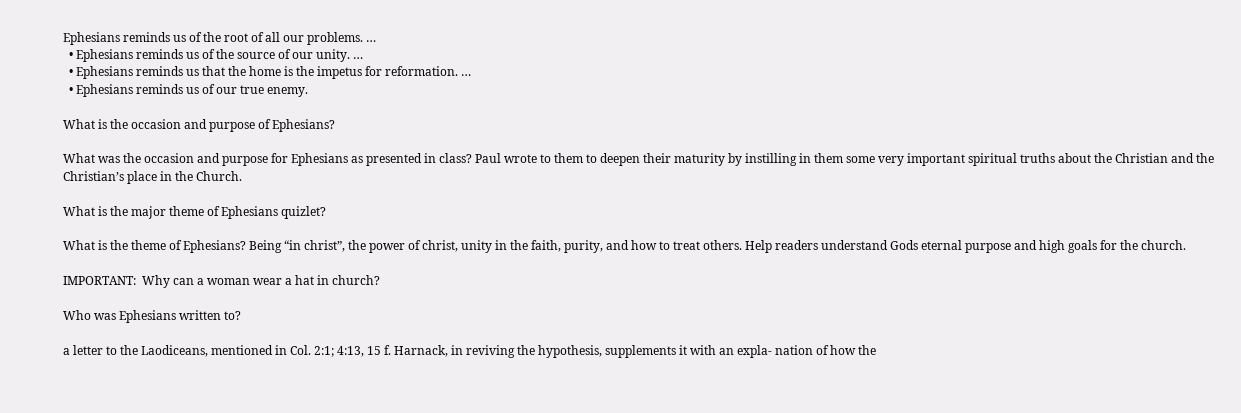Ephesians reminds us of the root of all our problems. …
  • Ephesians reminds us of the source of our unity. …
  • Ephesians reminds us that the home is the impetus for reformation. …
  • Ephesians reminds us of our true enemy.

What is the occasion and purpose of Ephesians?

What was the occasion and purpose for Ephesians as presented in class? Paul wrote to them to deepen their maturity by instilling in them some very important spiritual truths about the Christian and the Christian’s place in the Church.

What is the major theme of Ephesians quizlet?

What is the theme of Ephesians? Being “in christ”, the power of christ, unity in the faith, purity, and how to treat others. Help readers understand Gods eternal purpose and high goals for the church.

IMPORTANT:  Why can a woman wear a hat in church?

Who was Ephesians written to?

a letter to the Laodiceans, mentioned in Col. 2:1; 4:13, 15 f. Harnack, in reviving the hypothesis, supplements it with an expla- nation of how the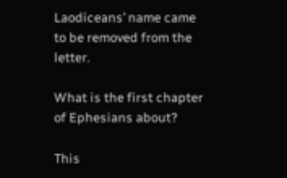Laodiceans’ name came to be removed from the letter.

What is the first chapter of Ephesians about?

This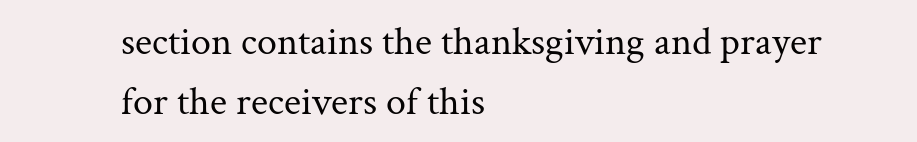section contains the thanksgiving and prayer for the receivers of this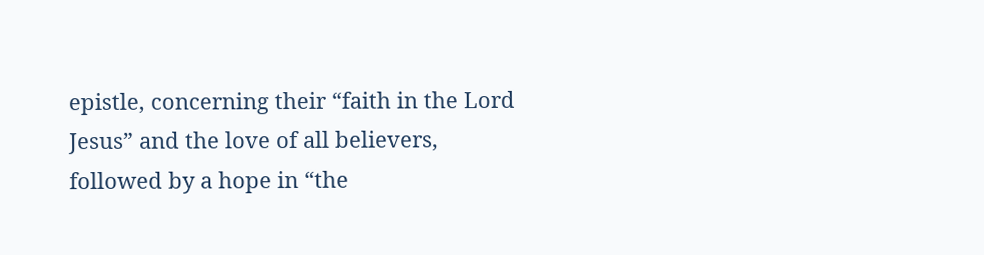epistle, concerning their “faith in the Lord Jesus” and the love of all believers, followed by a hope in “the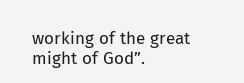working of the great might of God”.